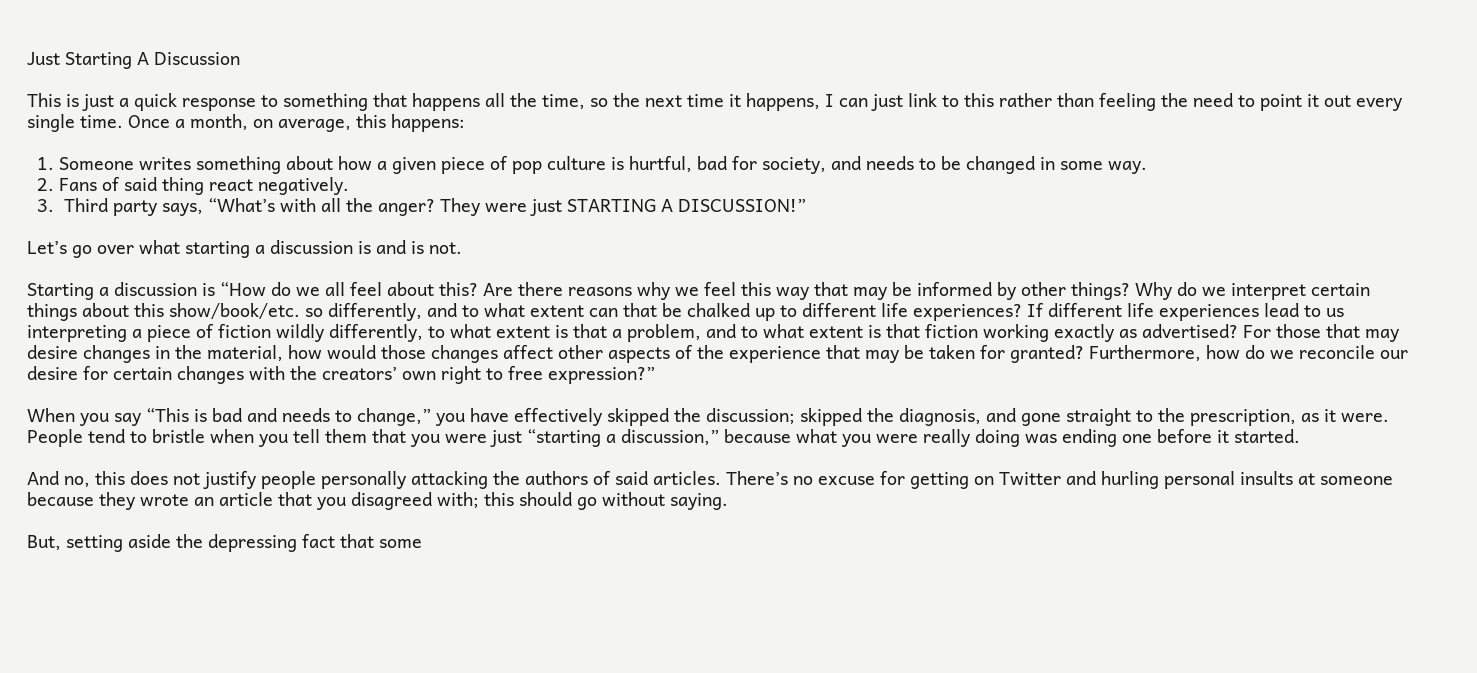Just Starting A Discussion

This is just a quick response to something that happens all the time, so the next time it happens, I can just link to this rather than feeling the need to point it out every single time. Once a month, on average, this happens:

  1. Someone writes something about how a given piece of pop culture is hurtful, bad for society, and needs to be changed in some way.
  2. Fans of said thing react negatively.
  3.  Third party says, “What’s with all the anger? They were just STARTING A DISCUSSION!”

Let’s go over what starting a discussion is and is not.

Starting a discussion is “How do we all feel about this? Are there reasons why we feel this way that may be informed by other things? Why do we interpret certain things about this show/book/etc. so differently, and to what extent can that be chalked up to different life experiences? If different life experiences lead to us interpreting a piece of fiction wildly differently, to what extent is that a problem, and to what extent is that fiction working exactly as advertised? For those that may desire changes in the material, how would those changes affect other aspects of the experience that may be taken for granted? Furthermore, how do we reconcile our desire for certain changes with the creators’ own right to free expression?”

When you say “This is bad and needs to change,” you have effectively skipped the discussion; skipped the diagnosis, and gone straight to the prescription, as it were. People tend to bristle when you tell them that you were just “starting a discussion,” because what you were really doing was ending one before it started.

And no, this does not justify people personally attacking the authors of said articles. There’s no excuse for getting on Twitter and hurling personal insults at someone because they wrote an article that you disagreed with; this should go without saying.

But, setting aside the depressing fact that some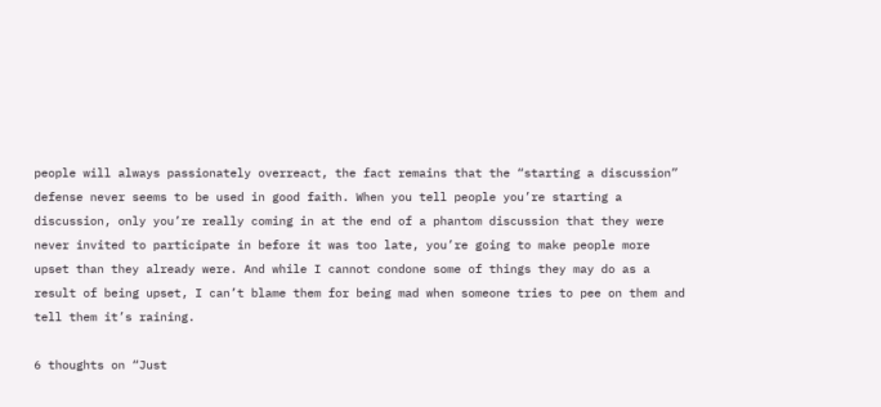people will always passionately overreact, the fact remains that the “starting a discussion” defense never seems to be used in good faith. When you tell people you’re starting a discussion, only you’re really coming in at the end of a phantom discussion that they were never invited to participate in before it was too late, you’re going to make people more upset than they already were. And while I cannot condone some of things they may do as a result of being upset, I can’t blame them for being mad when someone tries to pee on them and tell them it’s raining.

6 thoughts on “Just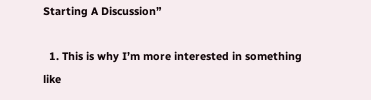Starting A Discussion”

  1. This is why I’m more interested in something like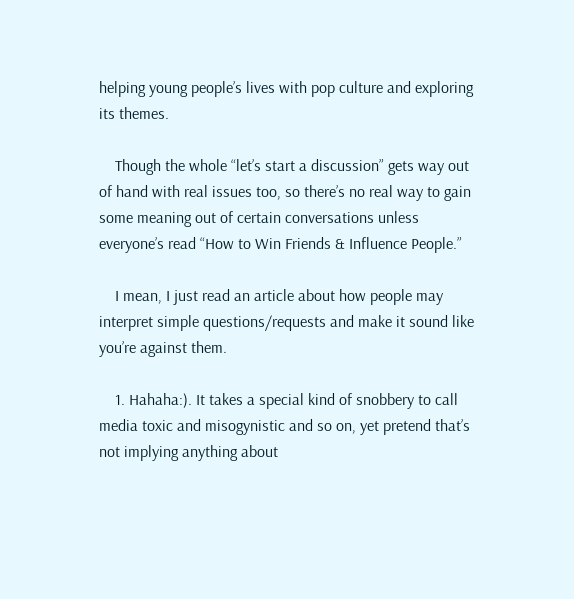helping young people’s lives with pop culture and exploring its themes.

    Though the whole “let’s start a discussion” gets way out of hand with real issues too, so there’s no real way to gain some meaning out of certain conversations unless everyone’s read “How to Win Friends & Influence People.”

    I mean, I just read an article about how people may interpret simple questions/requests and make it sound like you’re against them.

    1. Hahaha:). It takes a special kind of snobbery to call media toxic and misogynistic and so on, yet pretend that’s not implying anything about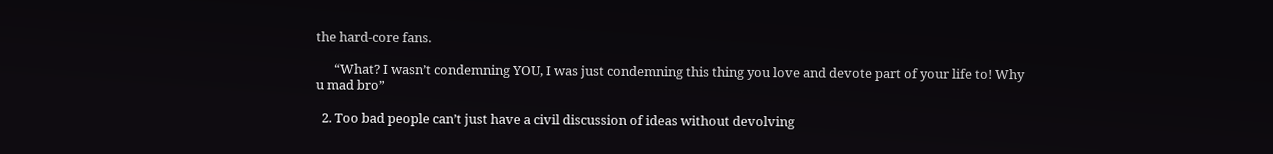the hard-core fans.

      “What? I wasn’t condemning YOU, I was just condemning this thing you love and devote part of your life to! Why u mad bro”

  2. Too bad people can’t just have a civil discussion of ideas without devolving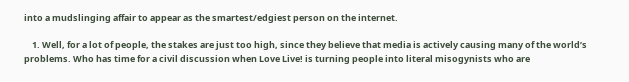into a mudslinging affair to appear as the smartest/edgiest person on the internet.

    1. Well, for a lot of people, the stakes are just too high, since they believe that media is actively causing many of the world’s problems. Who has time for a civil discussion when Love Live! is turning people into literal misogynists who are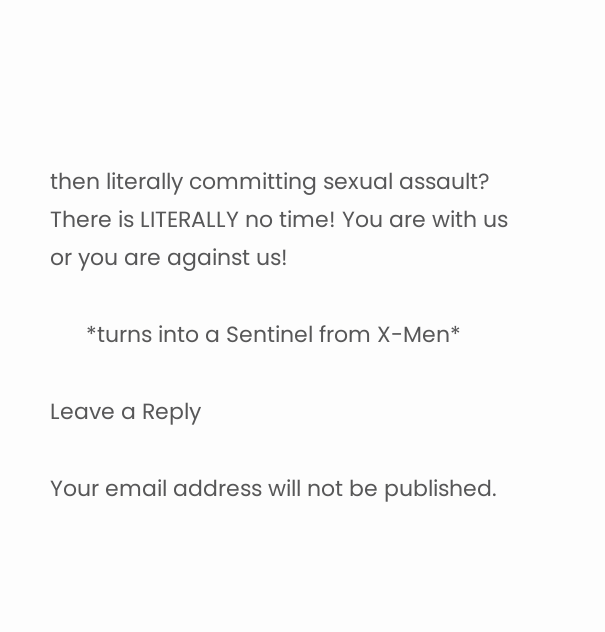then literally committing sexual assault? There is LITERALLY no time! You are with us or you are against us!

      *turns into a Sentinel from X-Men*

Leave a Reply

Your email address will not be published.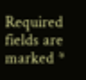Required fields are marked *